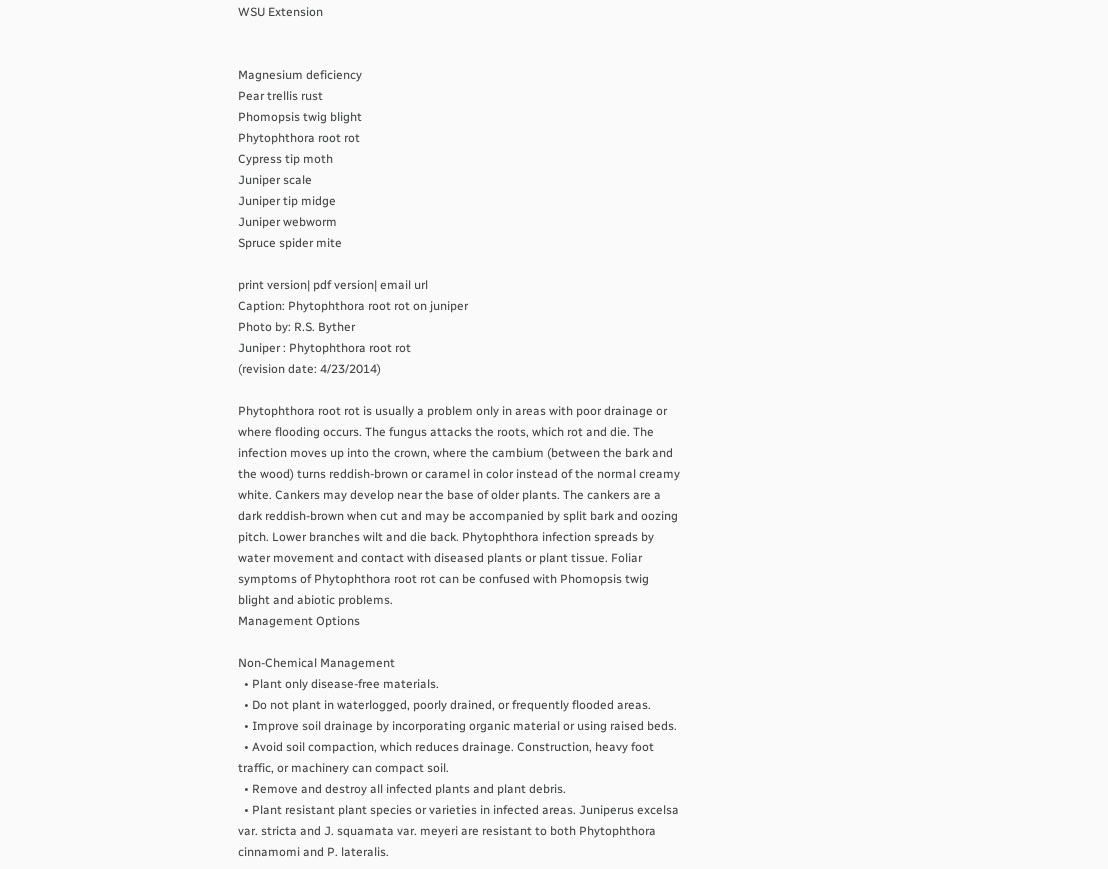WSU Extension


Magnesium deficiency
Pear trellis rust
Phomopsis twig blight
Phytophthora root rot
Cypress tip moth
Juniper scale
Juniper tip midge
Juniper webworm
Spruce spider mite

print version| pdf version| email url
Caption: Phytophthora root rot on juniper
Photo by: R.S. Byther
Juniper : Phytophthora root rot
(revision date: 4/23/2014)

Phytophthora root rot is usually a problem only in areas with poor drainage or where flooding occurs. The fungus attacks the roots, which rot and die. The infection moves up into the crown, where the cambium (between the bark and the wood) turns reddish-brown or caramel in color instead of the normal creamy white. Cankers may develop near the base of older plants. The cankers are a dark reddish-brown when cut and may be accompanied by split bark and oozing pitch. Lower branches wilt and die back. Phytophthora infection spreads by water movement and contact with diseased plants or plant tissue. Foliar symptoms of Phytophthora root rot can be confused with Phomopsis twig blight and abiotic problems.
Management Options

Non-Chemical Management
  • Plant only disease-free materials.
  • Do not plant in waterlogged, poorly drained, or frequently flooded areas.
  • Improve soil drainage by incorporating organic material or using raised beds.
  • Avoid soil compaction, which reduces drainage. Construction, heavy foot traffic, or machinery can compact soil.
  • Remove and destroy all infected plants and plant debris.
  • Plant resistant plant species or varieties in infected areas. Juniperus excelsa var. stricta and J. squamata var. meyeri are resistant to both Phytophthora cinnamomi and P. lateralis.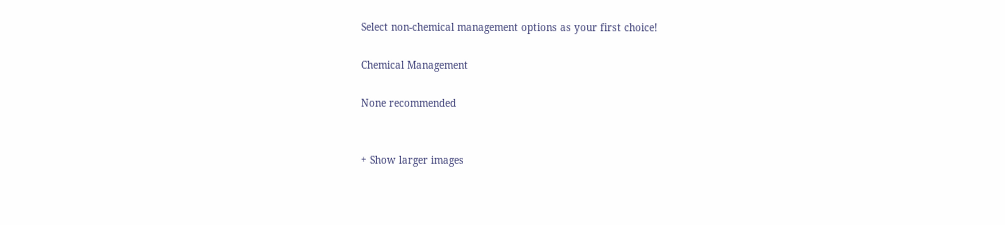Select non-chemical management options as your first choice!

Chemical Management

None recommended


+ Show larger images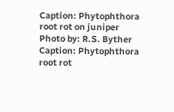Caption: Phytophthora root rot on juniper
Photo by: R.S. Byther
Caption: Phytophthora root rot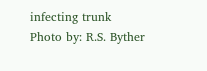infecting trunk
Photo by: R.S. Byther